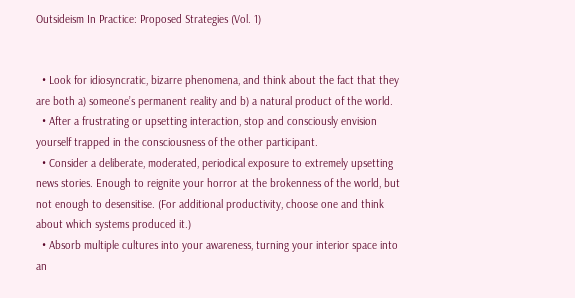Outsideism In Practice: Proposed Strategies (Vol. 1)


  • Look for idiosyncratic, bizarre phenomena, and think about the fact that they are both a) someone’s permanent reality and b) a natural product of the world.
  • After a frustrating or upsetting interaction, stop and consciously envision yourself trapped in the consciousness of the other participant.
  • Consider a deliberate, moderated, periodical exposure to extremely upsetting news stories. Enough to reignite your horror at the brokenness of the world, but not enough to desensitise. (For additional productivity, choose one and think about which systems produced it.)
  • Absorb multiple cultures into your awareness, turning your interior space into an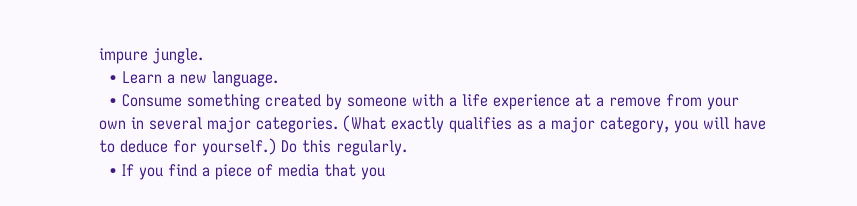impure jungle.
  • Learn a new language.
  • Consume something created by someone with a life experience at a remove from your own in several major categories. (What exactly qualifies as a major category, you will have to deduce for yourself.) Do this regularly.
  • If you find a piece of media that you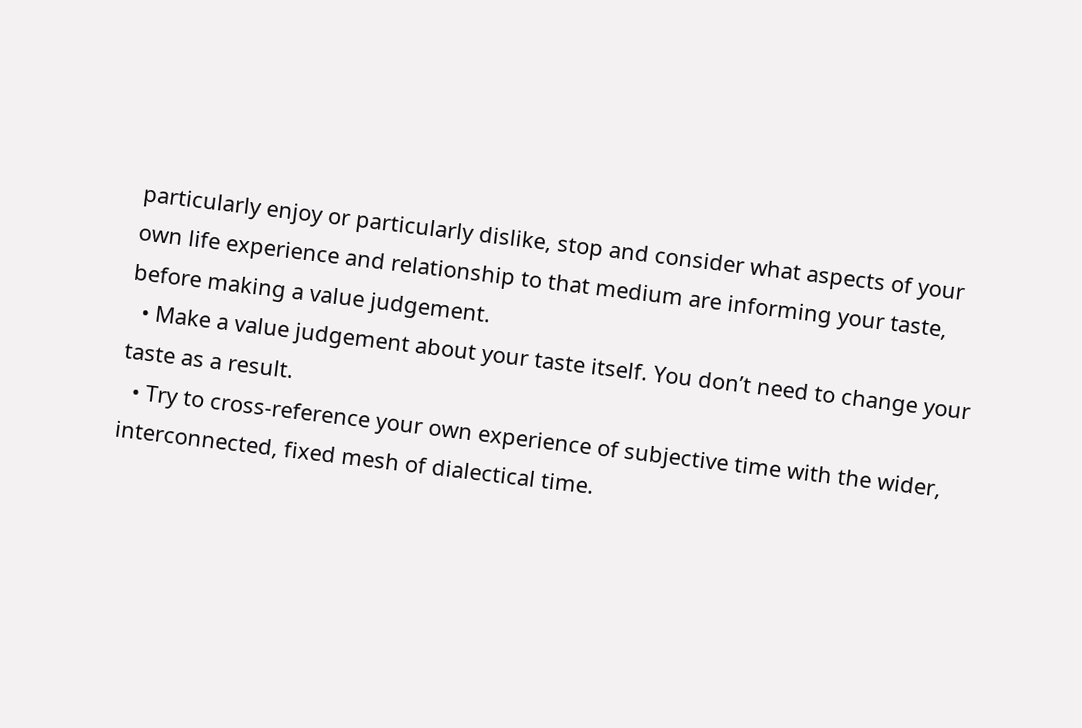particularly enjoy or particularly dislike, stop and consider what aspects of your own life experience and relationship to that medium are informing your taste, before making a value judgement.
  • Make a value judgement about your taste itself. You don’t need to change your taste as a result.
  • Try to cross-reference your own experience of subjective time with the wider, interconnected, fixed mesh of dialectical time.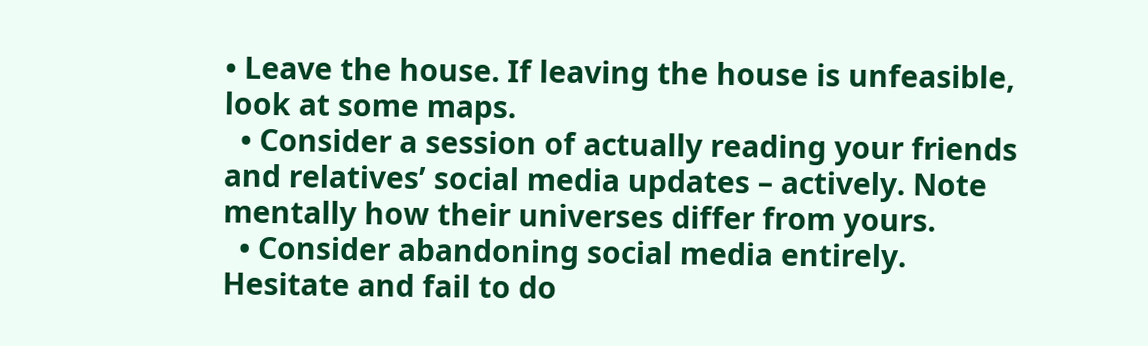• Leave the house. If leaving the house is unfeasible, look at some maps.
  • Consider a session of actually reading your friends and relatives’ social media updates – actively. Note mentally how their universes differ from yours.
  • Consider abandoning social media entirely. Hesitate and fail to do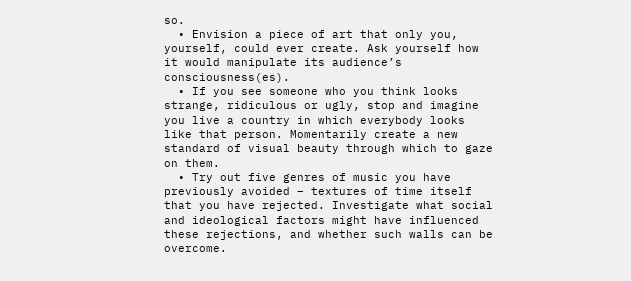so.
  • Envision a piece of art that only you, yourself, could ever create. Ask yourself how it would manipulate its audience’s consciousness(es).
  • If you see someone who you think looks strange, ridiculous or ugly, stop and imagine you live a country in which everybody looks like that person. Momentarily create a new standard of visual beauty through which to gaze on them.
  • Try out five genres of music you have previously avoided – textures of time itself that you have rejected. Investigate what social and ideological factors might have influenced these rejections, and whether such walls can be overcome.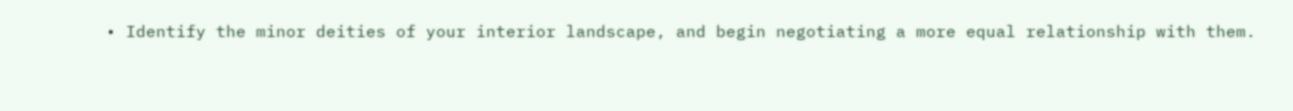• Identify the minor deities of your interior landscape, and begin negotiating a more equal relationship with them.